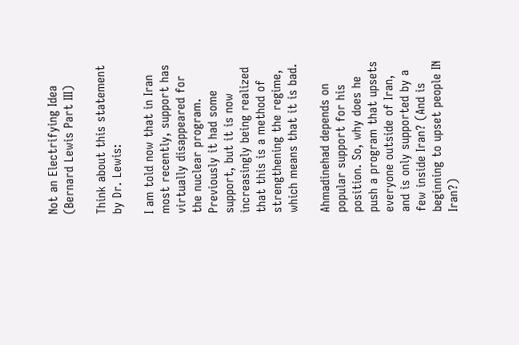Not an Electrifying Idea (Bernard Lewis Part III)

Think about this statement by Dr. Lewis:

I am told now that in Iran most recently, support has virtually disappeared for the nuclear program. Previously it had some support, but it is now increasingly being realized that this is a method of strengthening the regime, which means that it is bad.

Ahmadinehad depends on popular support for his position. So, why does he push a program that upsets everyone outside of Iran, and is only supported by a few inside Iran? (And is beginning to upset people IN Iran?)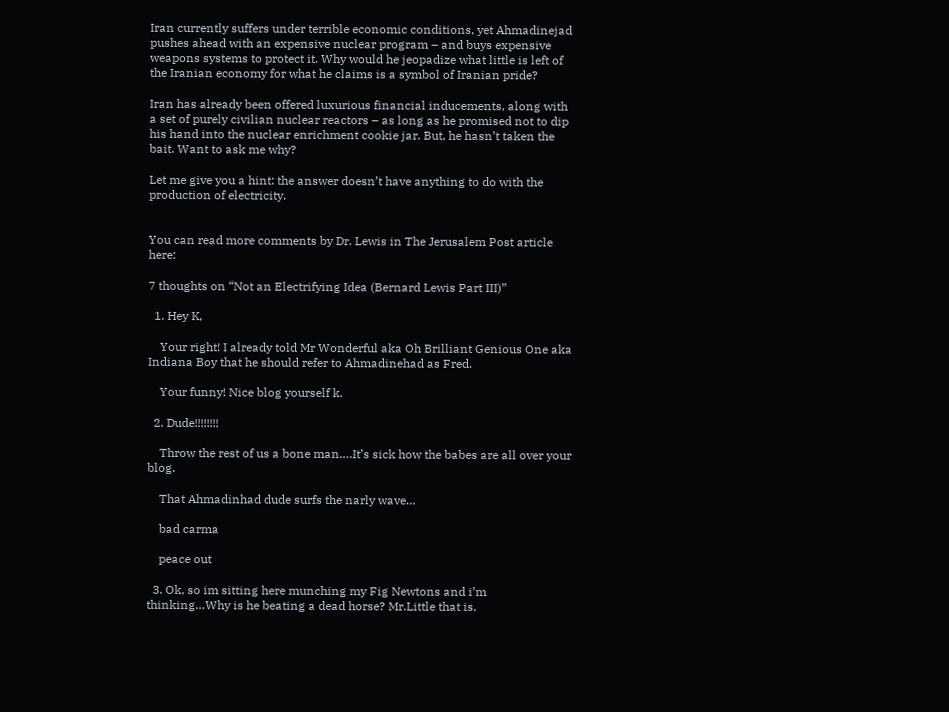Iran currently suffers under terrible economic conditions, yet Ahmadinejad pushes ahead with an expensive nuclear program – and buys expensive weapons systems to protect it. Why would he jeopadize what little is left of the Iranian economy for what he claims is a symbol of Iranian pride?

Iran has already been offered luxurious financial inducements, along with a set of purely civilian nuclear reactors – as long as he promised not to dip his hand into the nuclear enrichment cookie jar. But, he hasn’t taken the bait. Want to ask me why?

Let me give you a hint: the answer doesn’t have anything to do with the production of electricity.


You can read more comments by Dr. Lewis in The Jerusalem Post article here:

7 thoughts on “Not an Electrifying Idea (Bernard Lewis Part III)”

  1. Hey K,

    Your right! I already told Mr Wonderful aka Oh Brilliant Genious One aka Indiana Boy that he should refer to Ahmadinehad as Fred.

    Your funny! Nice blog yourself k.

  2. Dude!!!!!!!!

    Throw the rest of us a bone man….It’s sick how the babes are all over your blog.

    That Ahmadinhad dude surfs the narly wave…

    bad carma

    peace out

  3. Ok, so im sitting here munching my Fig Newtons and i’m thinking…Why is he beating a dead horse? Mr.Little that is.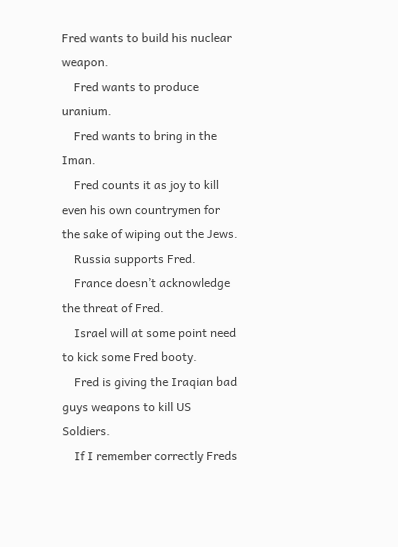Fred wants to build his nuclear weapon.
    Fred wants to produce uranium.
    Fred wants to bring in the Iman.
    Fred counts it as joy to kill even his own countrymen for the sake of wiping out the Jews.
    Russia supports Fred.
    France doesn’t acknowledge the threat of Fred.
    Israel will at some point need to kick some Fred booty.
    Fred is giving the Iraqian bad guys weapons to kill US Soldiers.
    If I remember correctly Freds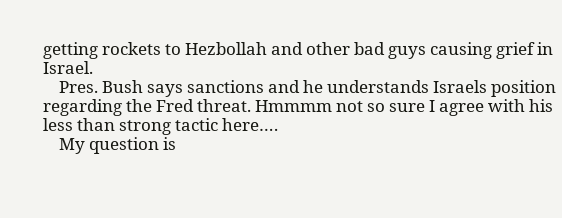getting rockets to Hezbollah and other bad guys causing grief in Israel.
    Pres. Bush says sanctions and he understands Israels position regarding the Fred threat. Hmmmm not so sure I agree with his less than strong tactic here….
    My question is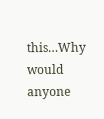this…Why would anyone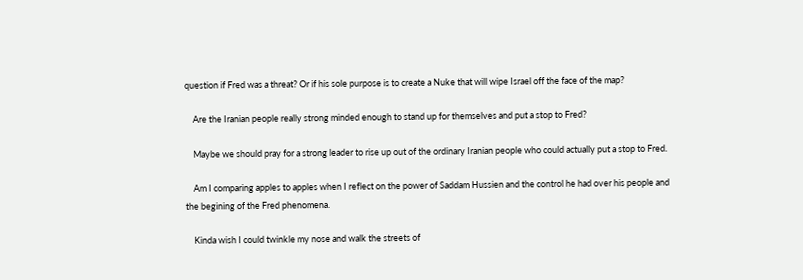question if Fred was a threat? Or if his sole purpose is to create a Nuke that will wipe Israel off the face of the map?

    Are the Iranian people really strong minded enough to stand up for themselves and put a stop to Fred?

    Maybe we should pray for a strong leader to rise up out of the ordinary Iranian people who could actually put a stop to Fred.

    Am I comparing apples to apples when I reflect on the power of Saddam Hussien and the control he had over his people and the begining of the Fred phenomena.

    Kinda wish I could twinkle my nose and walk the streets of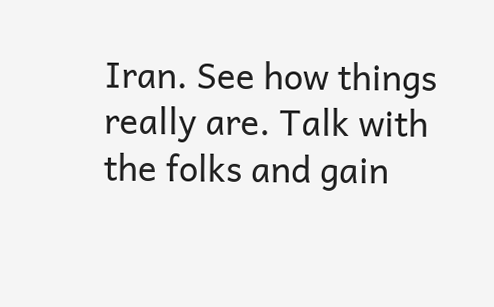Iran. See how things really are. Talk with the folks and gain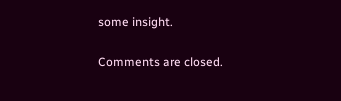some insight.

Comments are closed.